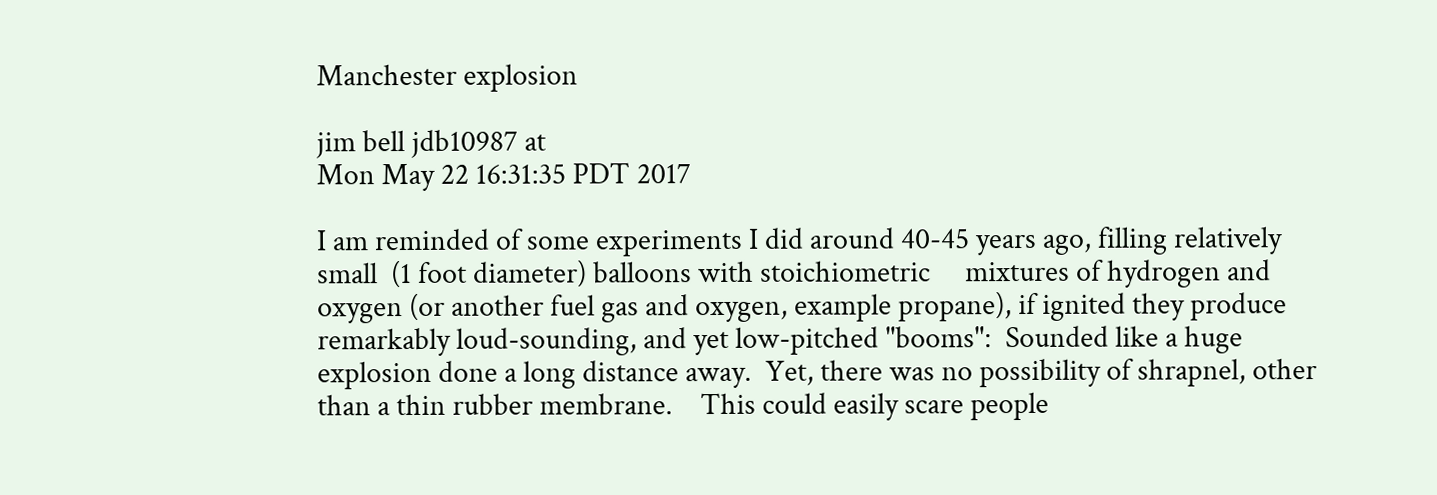Manchester explosion

jim bell jdb10987 at
Mon May 22 16:31:35 PDT 2017

I am reminded of some experiments I did around 40-45 years ago, filling relatively small  (1 foot diameter) balloons with stoichiometric     mixtures of hydrogen and oxygen (or another fuel gas and oxygen, example propane), if ignited they produce remarkably loud-sounding, and yet low-pitched "booms":  Sounded like a huge explosion done a long distance away.  Yet, there was no possibility of shrapnel, other than a thin rubber membrane.    This could easily scare people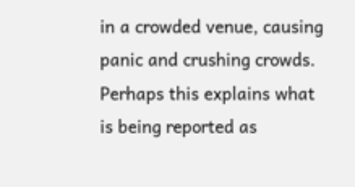in a crowded venue, causing panic and crushing crowds.
Perhaps this explains what is being reported as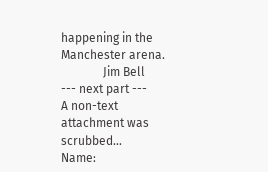happening in the Manchester arena.
              Jim Bell
--- next part ---
A non-text attachment was scrubbed...
Name: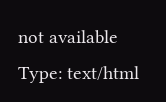not available
Type: text/html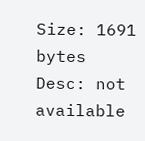Size: 1691 bytes
Desc: not available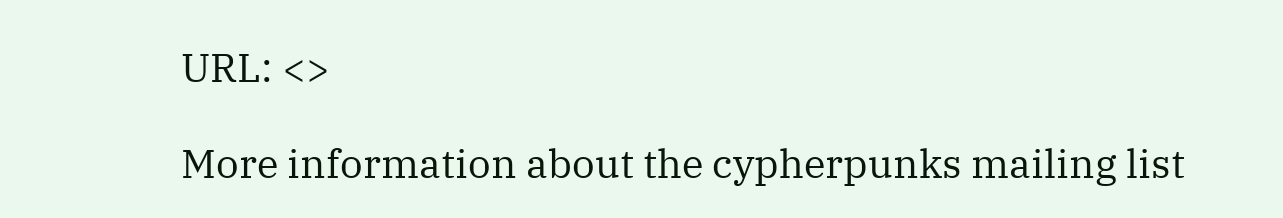URL: <>

More information about the cypherpunks mailing list